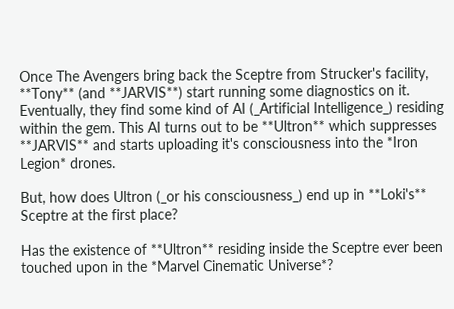Once The Avengers bring back the Sceptre from Strucker's facility, **Tony** (and **JARVIS**) start running some diagnostics on it. Eventually, they find some kind of AI (_Artificial Intelligence_) residing within the gem. This AI turns out to be **Ultron** which suppresses **JARVIS** and starts uploading it's consciousness into the *Iron Legion* drones.

But, how does Ultron (_or his consciousness_) end up in **Loki's** Sceptre at the first place?

Has the existence of **Ultron** residing inside the Sceptre ever been touched upon in the *Marvel Cinematic Universe*?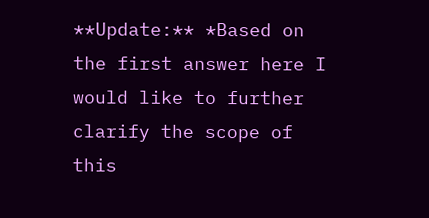**Update:** *Based on the first answer here I would like to further clarify the scope of this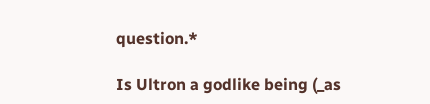question.*

Is Ultron a godlike being (_as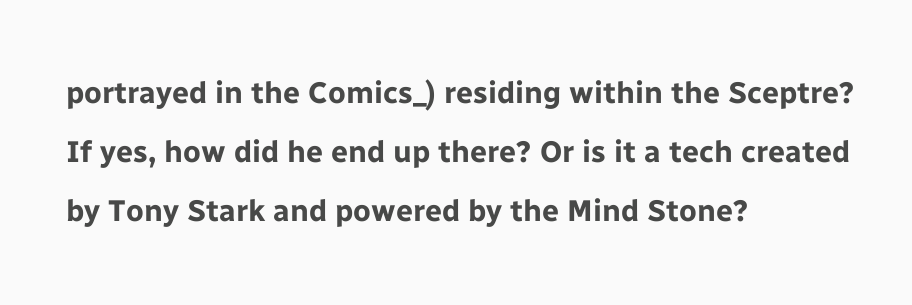portrayed in the Comics_) residing within the Sceptre? If yes, how did he end up there? Or is it a tech created by Tony Stark and powered by the Mind Stone?